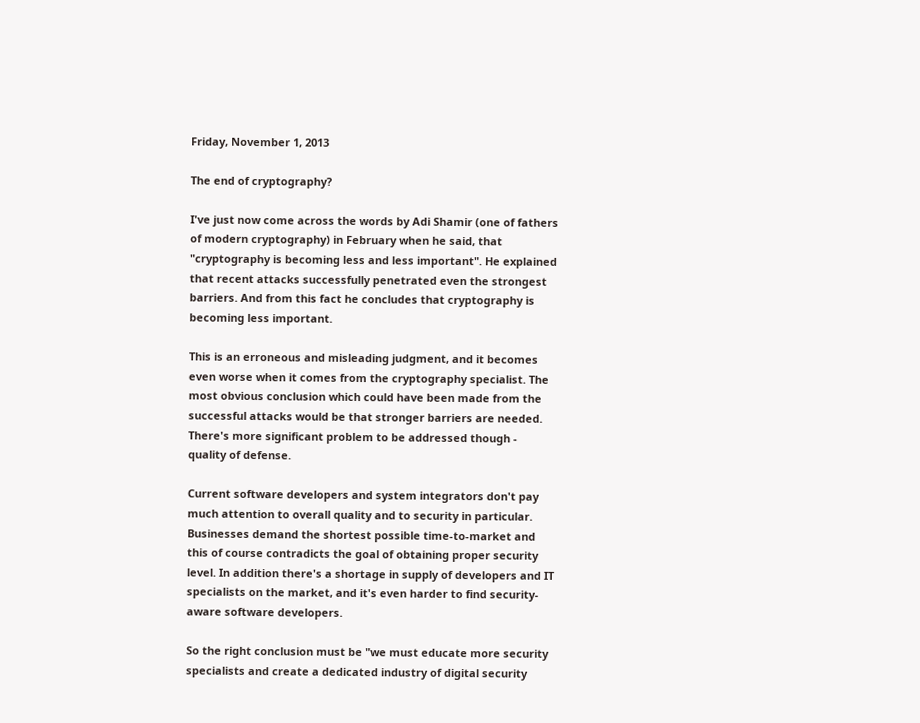Friday, November 1, 2013

The end of cryptography?

I've just now come across the words by Adi Shamir (one of fathers of modern cryptography) in February when he said, that "cryptography is becoming less and less important". He explained that recent attacks successfully penetrated even the strongest barriers. And from this fact he concludes that cryptography is becoming less important.

This is an erroneous and misleading judgment, and it becomes even worse when it comes from the cryptography specialist. The most obvious conclusion which could have been made from the successful attacks would be that stronger barriers are needed. There's more significant problem to be addressed though - quality of defense.

Current software developers and system integrators don't pay much attention to overall quality and to security in particular. Businesses demand the shortest possible time-to-market and this of course contradicts the goal of obtaining proper security level. In addition there's a shortage in supply of developers and IT specialists on the market, and it's even harder to find security-aware software developers.

So the right conclusion must be "we must educate more security specialists and create a dedicated industry of digital security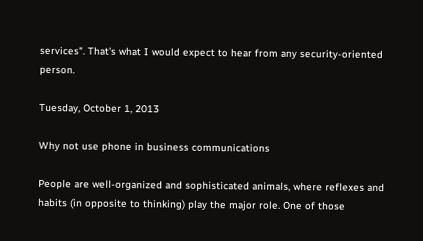services". That's what I would expect to hear from any security-oriented person.

Tuesday, October 1, 2013

Why not use phone in business communications

People are well-organized and sophisticated animals, where reflexes and habits (in opposite to thinking) play the major role. One of those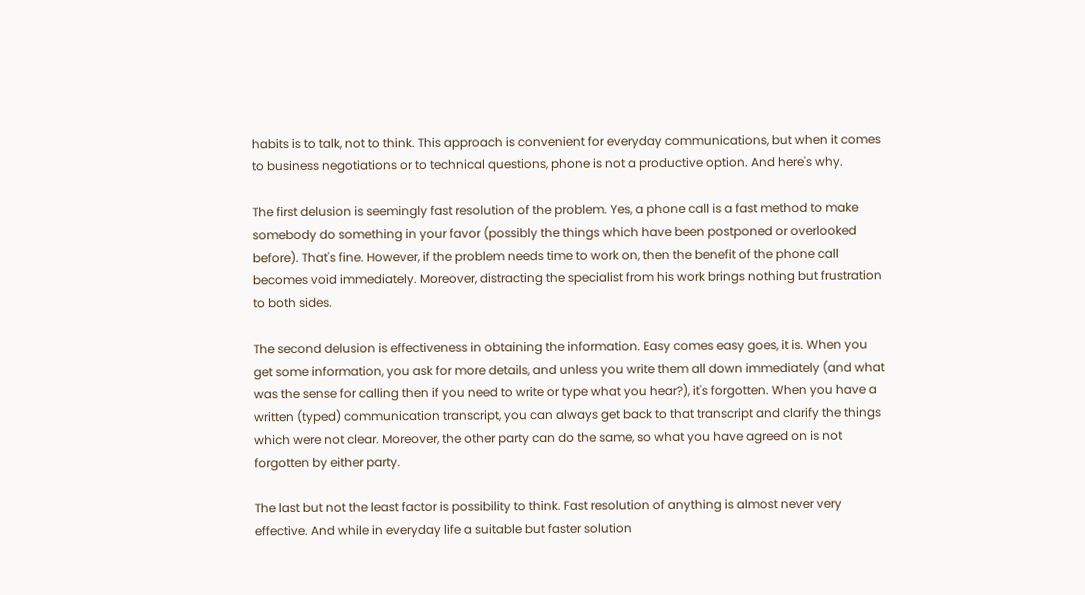habits is to talk, not to think. This approach is convenient for everyday communications, but when it comes to business negotiations or to technical questions, phone is not a productive option. And here's why.

The first delusion is seemingly fast resolution of the problem. Yes, a phone call is a fast method to make somebody do something in your favor (possibly the things which have been postponed or overlooked before). That's fine. However, if the problem needs time to work on, then the benefit of the phone call becomes void immediately. Moreover, distracting the specialist from his work brings nothing but frustration to both sides.

The second delusion is effectiveness in obtaining the information. Easy comes easy goes, it is. When you get some information, you ask for more details, and unless you write them all down immediately (and what was the sense for calling then if you need to write or type what you hear?), it's forgotten. When you have a written (typed) communication transcript, you can always get back to that transcript and clarify the things which were not clear. Moreover, the other party can do the same, so what you have agreed on is not forgotten by either party.

The last but not the least factor is possibility to think. Fast resolution of anything is almost never very effective. And while in everyday life a suitable but faster solution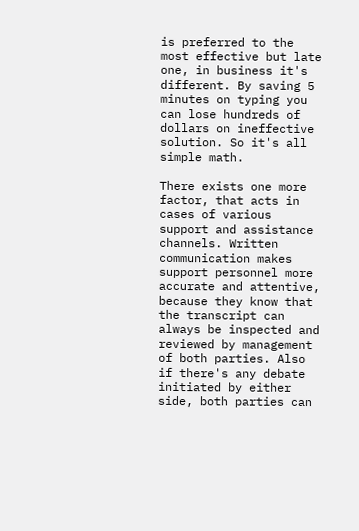is preferred to the most effective but late one, in business it's different. By saving 5 minutes on typing you can lose hundreds of dollars on ineffective solution. So it's all simple math.

There exists one more factor, that acts in cases of various support and assistance channels. Written communication makes support personnel more accurate and attentive, because they know that the transcript can always be inspected and reviewed by management of both parties. Also if there's any debate initiated by either side, both parties can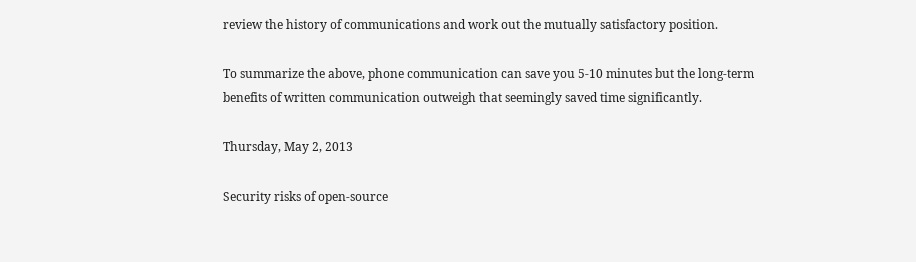review the history of communications and work out the mutually satisfactory position.

To summarize the above, phone communication can save you 5-10 minutes but the long-term benefits of written communication outweigh that seemingly saved time significantly.

Thursday, May 2, 2013

Security risks of open-source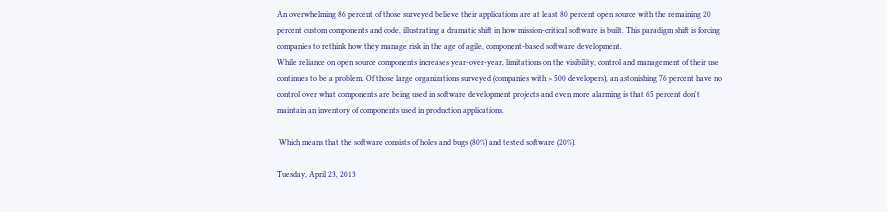An overwhelming 86 percent of those surveyed believe their applications are at least 80 percent open source with the remaining 20 percent custom components and code, illustrating a dramatic shift in how mission-critical software is built. This paradigm shift is forcing companies to rethink how they manage risk in the age of agile, component-based software development.
While reliance on open source components increases year-over-year, limitations on the visibility, control and management of their use continues to be a problem. Of those large organizations surveyed (companies with > 500 developers), an astonishing 76 percent have no control over what components are being used in software development projects and even more alarming is that 65 percent don't maintain an inventory of components used in production applications.

 Which means that the software consists of holes and bugs (80%) and tested software (20%).

Tuesday, April 23, 2013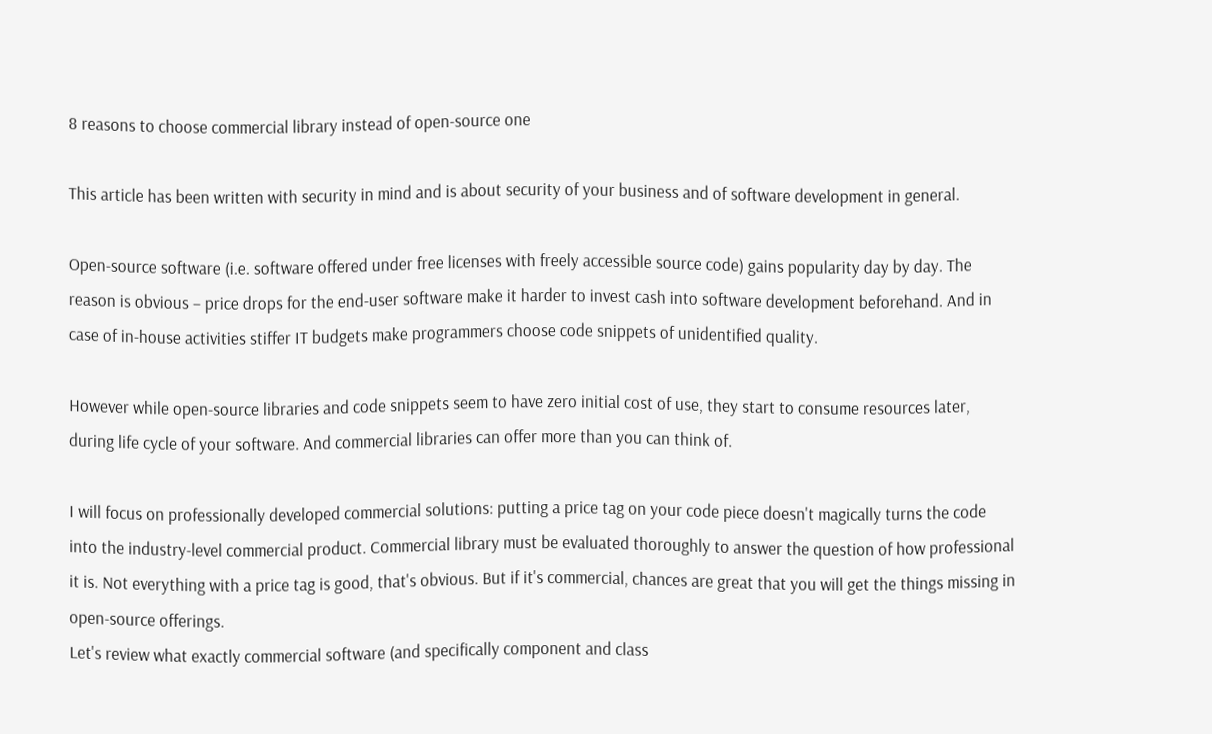8 reasons to choose commercial library instead of open-source one

This article has been written with security in mind and is about security of your business and of software development in general.

Open-source software (i.e. software offered under free licenses with freely accessible source code) gains popularity day by day. The reason is obvious – price drops for the end-user software make it harder to invest cash into software development beforehand. And in case of in-house activities stiffer IT budgets make programmers choose code snippets of unidentified quality.

However while open-source libraries and code snippets seem to have zero initial cost of use, they start to consume resources later, during life cycle of your software. And commercial libraries can offer more than you can think of.

I will focus on professionally developed commercial solutions: putting a price tag on your code piece doesn't magically turns the code into the industry-level commercial product. Commercial library must be evaluated thoroughly to answer the question of how professional it is. Not everything with a price tag is good, that's obvious. But if it's commercial, chances are great that you will get the things missing in open-source offerings.
Let's review what exactly commercial software (and specifically component and class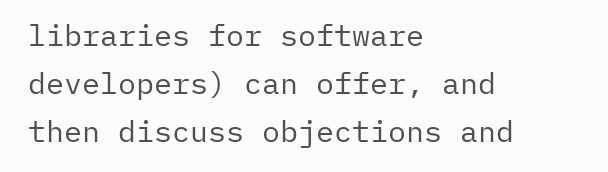libraries for software developers) can offer, and then discuss objections and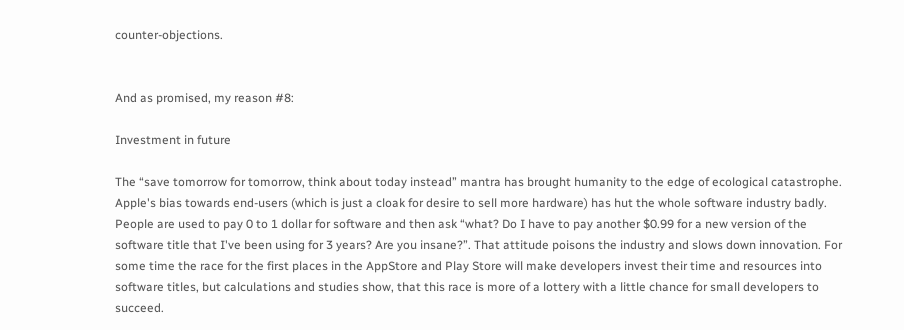counter-objections.


And as promised, my reason #8:

Investment in future

The “save tomorrow for tomorrow, think about today instead” mantra has brought humanity to the edge of ecological catastrophe. Apple's bias towards end-users (which is just a cloak for desire to sell more hardware) has hut the whole software industry badly. People are used to pay 0 to 1 dollar for software and then ask “what? Do I have to pay another $0.99 for a new version of the software title that I've been using for 3 years? Are you insane?”. That attitude poisons the industry and slows down innovation. For some time the race for the first places in the AppStore and Play Store will make developers invest their time and resources into software titles, but calculations and studies show, that this race is more of a lottery with a little chance for small developers to succeed.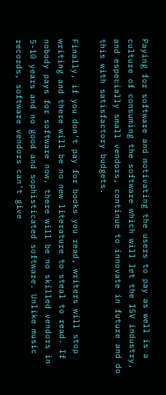Paying for software and motivating the users to pay as well is a culture of consuming the software which will let the ISV industry, and especially small vendors, continue to innovate in future and do this with satisfactory budgets.

Finally, if you don't pay for books you read, writers will stop writing and there will be no new literature to steal to read. If nobody pays for software now, there will be no skilled vendors in 5-10 years and no good and sophisticated software. Unlike music records, software vendors can't give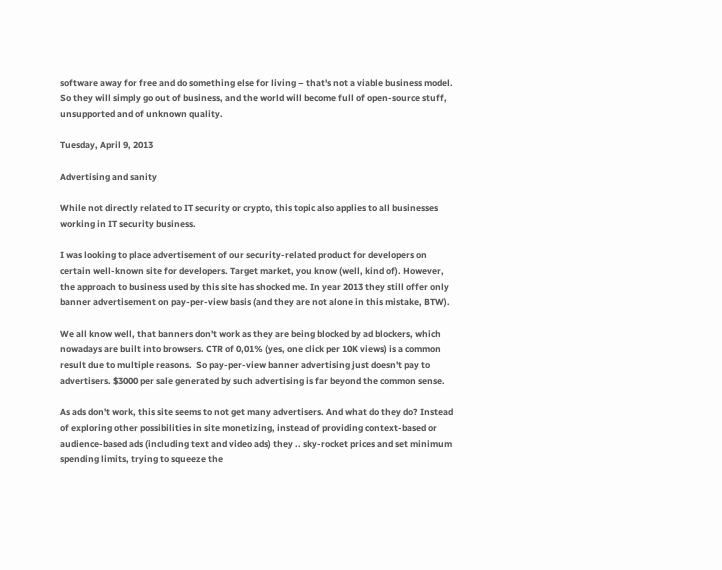software away for free and do something else for living – that's not a viable business model. So they will simply go out of business, and the world will become full of open-source stuff, unsupported and of unknown quality.

Tuesday, April 9, 2013

Advertising and sanity

While not directly related to IT security or crypto, this topic also applies to all businesses working in IT security business.

I was looking to place advertisement of our security-related product for developers on certain well-known site for developers. Target market, you know (well, kind of). However, the approach to business used by this site has shocked me. In year 2013 they still offer only banner advertisement on pay-per-view basis (and they are not alone in this mistake, BTW).

We all know well, that banners don't work as they are being blocked by ad blockers, which nowadays are built into browsers. CTR of 0,01% (yes, one click per 10K views) is a common result due to multiple reasons.  So pay-per-view banner advertising just doesn't pay to advertisers. $3000 per sale generated by such advertising is far beyond the common sense.

As ads don't work, this site seems to not get many advertisers. And what do they do? Instead of exploring other possibilities in site monetizing, instead of providing context-based or audience-based ads (including text and video ads) they .. sky-rocket prices and set minimum spending limits, trying to squeeze the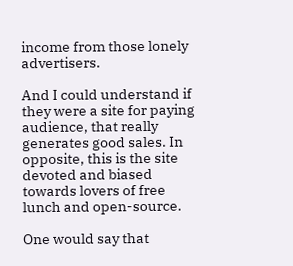income from those lonely advertisers.

And I could understand if they were a site for paying audience, that really generates good sales. In opposite, this is the site devoted and biased towards lovers of free lunch and open-source.

One would say that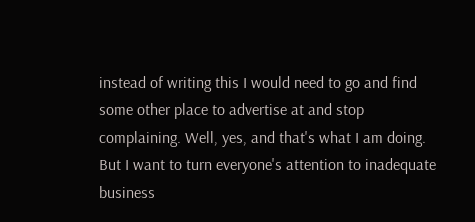instead of writing this I would need to go and find some other place to advertise at and stop complaining. Well, yes, and that's what I am doing. But I want to turn everyone's attention to inadequate business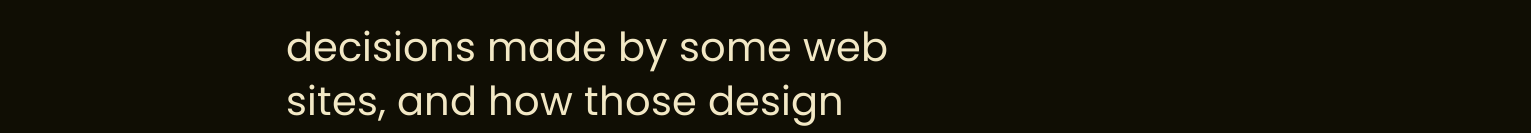decisions made by some web sites, and how those design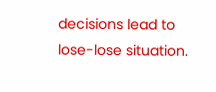decisions lead to lose-lose situation.